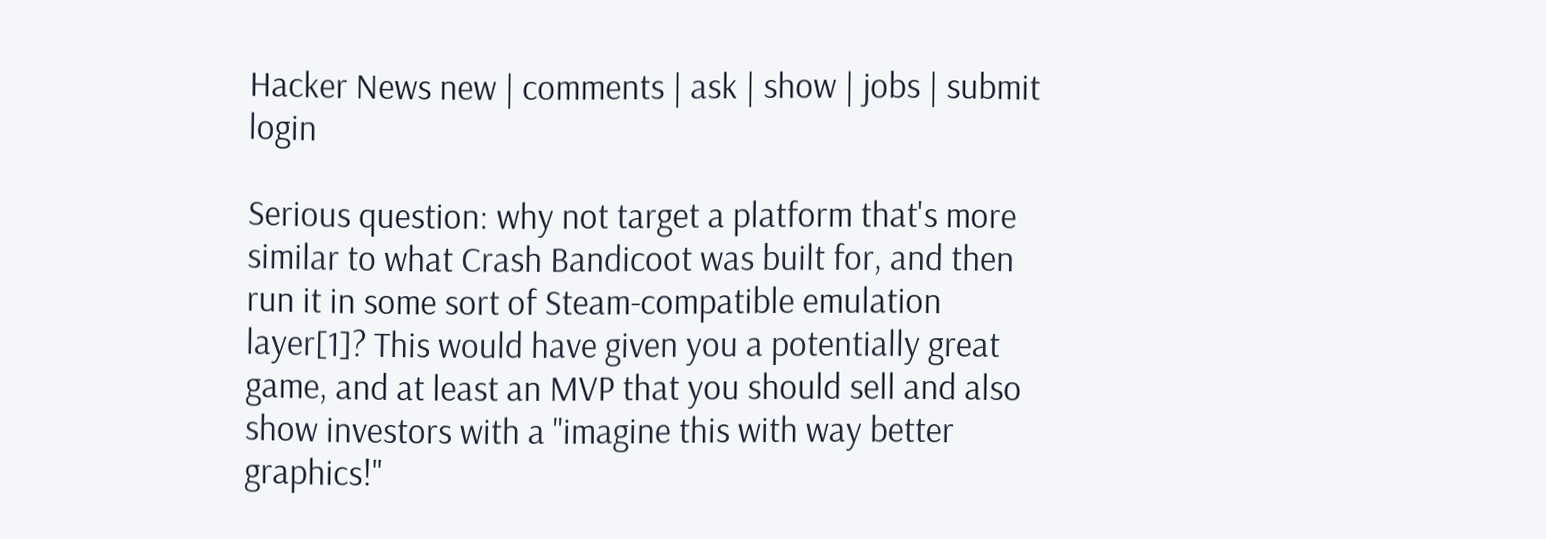Hacker News new | comments | ask | show | jobs | submit login

Serious question: why not target a platform that's more similar to what Crash Bandicoot was built for, and then run it in some sort of Steam-compatible emulation layer[1]? This would have given you a potentially great game, and at least an MVP that you should sell and also show investors with a "imagine this with way better graphics!"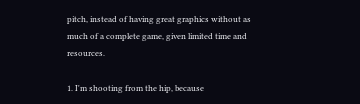pitch, instead of having great graphics without as much of a complete game, given limited time and resources.

1. I'm shooting from the hip, because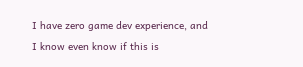I have zero game dev experience, and I know even know if this is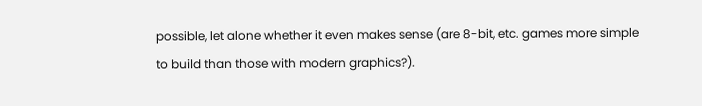possible, let alone whether it even makes sense (are 8-bit, etc. games more simple to build than those with modern graphics?).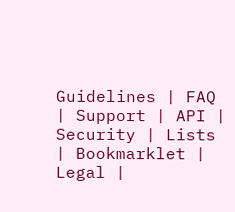Guidelines | FAQ | Support | API | Security | Lists | Bookmarklet | Legal |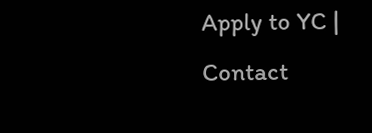Apply to YC | Contact